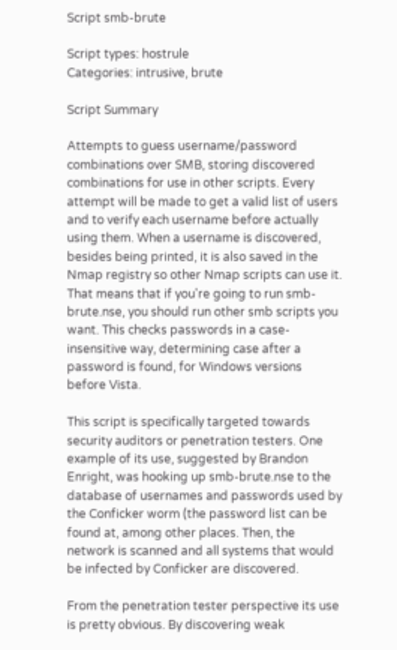Script smb-brute

Script types: hostrule
Categories: intrusive, brute

Script Summary

Attempts to guess username/password combinations over SMB, storing discovered combinations for use in other scripts. Every attempt will be made to get a valid list of users and to verify each username before actually using them. When a username is discovered, besides being printed, it is also saved in the Nmap registry so other Nmap scripts can use it. That means that if you're going to run smb-brute.nse, you should run other smb scripts you want. This checks passwords in a case-insensitive way, determining case after a password is found, for Windows versions before Vista.

This script is specifically targeted towards security auditors or penetration testers. One example of its use, suggested by Brandon Enright, was hooking up smb-brute.nse to the database of usernames and passwords used by the Conficker worm (the password list can be found at, among other places. Then, the network is scanned and all systems that would be infected by Conficker are discovered.

From the penetration tester perspective its use is pretty obvious. By discovering weak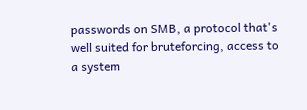passwords on SMB, a protocol that's well suited for bruteforcing, access to a system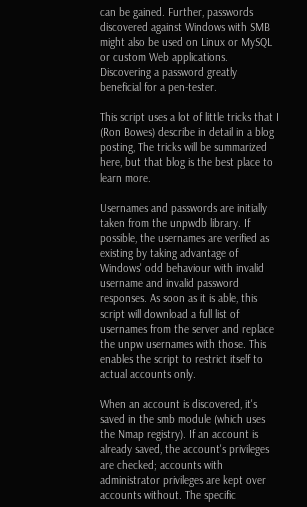can be gained. Further, passwords discovered against Windows with SMB might also be used on Linux or MySQL or custom Web applications. Discovering a password greatly beneficial for a pen-tester.

This script uses a lot of little tricks that I (Ron Bowes) describe in detail in a blog posting, The tricks will be summarized here, but that blog is the best place to learn more.

Usernames and passwords are initially taken from the unpwdb library. If possible, the usernames are verified as existing by taking advantage of Windows' odd behaviour with invalid username and invalid password responses. As soon as it is able, this script will download a full list of usernames from the server and replace the unpw usernames with those. This enables the script to restrict itself to actual accounts only.

When an account is discovered, it's saved in the smb module (which uses the Nmap registry). If an account is already saved, the account's privileges are checked; accounts with administrator privileges are kept over accounts without. The specific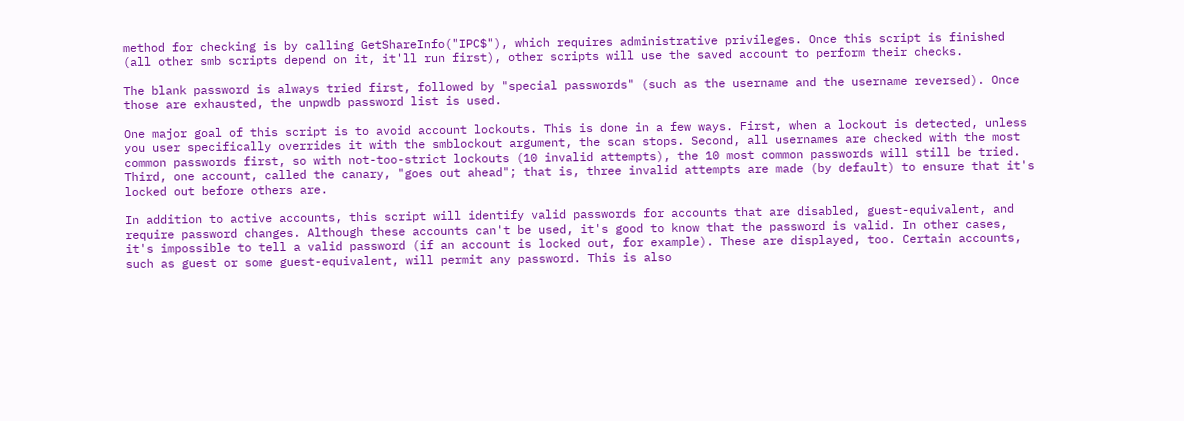method for checking is by calling GetShareInfo("IPC$"), which requires administrative privileges. Once this script is finished (all other smb scripts depend on it, it'll run first), other scripts will use the saved account to perform their checks.

The blank password is always tried first, followed by "special passwords" (such as the username and the username reversed). Once those are exhausted, the unpwdb password list is used.

One major goal of this script is to avoid account lockouts. This is done in a few ways. First, when a lockout is detected, unless you user specifically overrides it with the smblockout argument, the scan stops. Second, all usernames are checked with the most common passwords first, so with not-too-strict lockouts (10 invalid attempts), the 10 most common passwords will still be tried. Third, one account, called the canary, "goes out ahead"; that is, three invalid attempts are made (by default) to ensure that it's locked out before others are.

In addition to active accounts, this script will identify valid passwords for accounts that are disabled, guest-equivalent, and require password changes. Although these accounts can't be used, it's good to know that the password is valid. In other cases, it's impossible to tell a valid password (if an account is locked out, for example). These are displayed, too. Certain accounts, such as guest or some guest-equivalent, will permit any password. This is also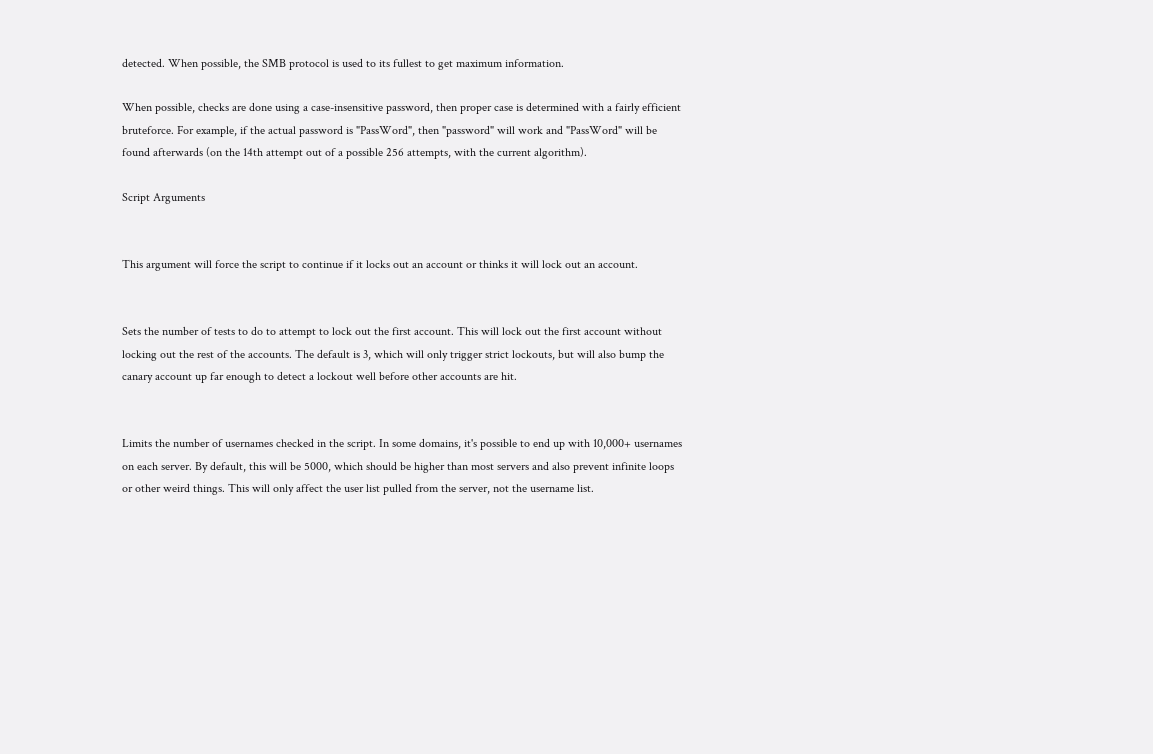detected. When possible, the SMB protocol is used to its fullest to get maximum information.

When possible, checks are done using a case-insensitive password, then proper case is determined with a fairly efficient bruteforce. For example, if the actual password is "PassWord", then "password" will work and "PassWord" will be found afterwards (on the 14th attempt out of a possible 256 attempts, with the current algorithm).

Script Arguments


This argument will force the script to continue if it locks out an account or thinks it will lock out an account.


Sets the number of tests to do to attempt to lock out the first account. This will lock out the first account without locking out the rest of the accounts. The default is 3, which will only trigger strict lockouts, but will also bump the canary account up far enough to detect a lockout well before other accounts are hit.


Limits the number of usernames checked in the script. In some domains, it's possible to end up with 10,000+ usernames on each server. By default, this will be 5000, which should be higher than most servers and also prevent infinite loops or other weird things. This will only affect the user list pulled from the server, not the username list.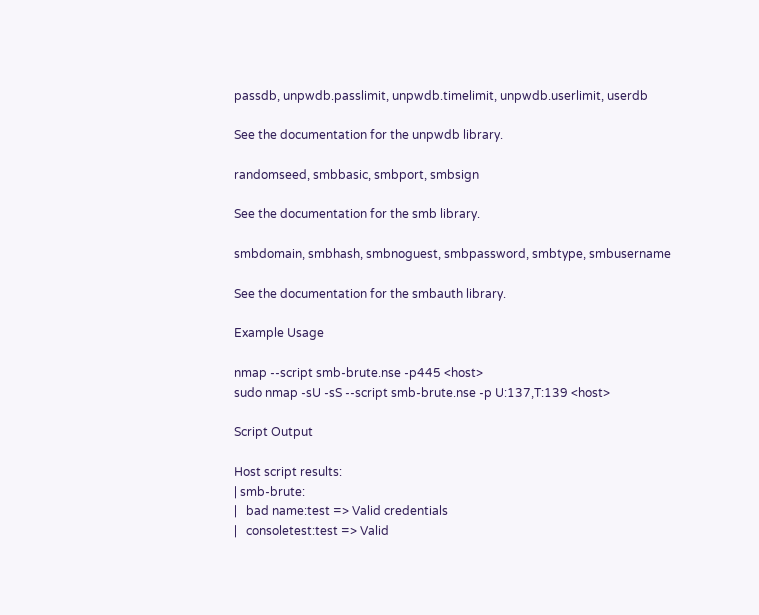passdb, unpwdb.passlimit, unpwdb.timelimit, unpwdb.userlimit, userdb

See the documentation for the unpwdb library.

randomseed, smbbasic, smbport, smbsign

See the documentation for the smb library.

smbdomain, smbhash, smbnoguest, smbpassword, smbtype, smbusername

See the documentation for the smbauth library.

Example Usage

nmap --script smb-brute.nse -p445 <host>
sudo nmap -sU -sS --script smb-brute.nse -p U:137,T:139 <host>

Script Output

Host script results:
| smb-brute:
|   bad name:test => Valid credentials
|   consoletest:test => Valid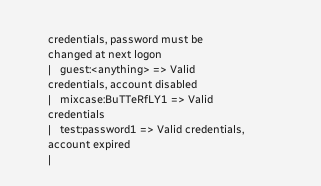credentials, password must be changed at next logon
|   guest:<anything> => Valid credentials, account disabled
|   mixcase:BuTTeRfLY1 => Valid credentials
|   test:password1 => Valid credentials, account expired
|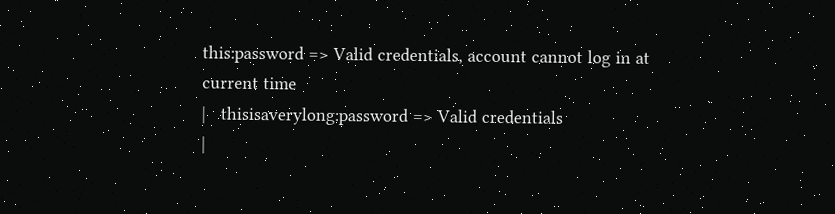this:password => Valid credentials, account cannot log in at current time
|   thisisaverylong:password => Valid credentials
|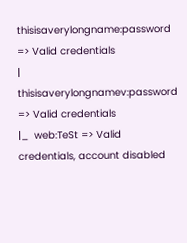thisisaverylongname:password => Valid credentials
|   thisisaverylongnamev:password => Valid credentials
|_  web:TeSt => Valid credentials, account disabled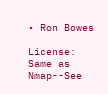• Ron Bowes

License: Same as Nmap--See